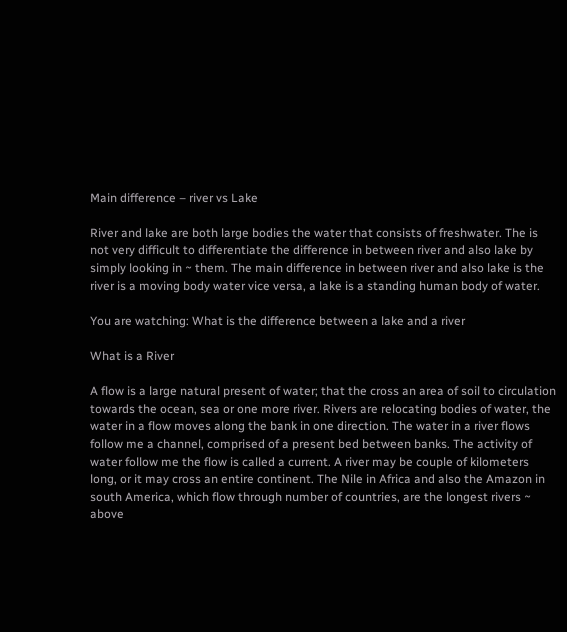Main difference – river vs Lake

River and lake are both large bodies the water that consists of freshwater. The is not very difficult to differentiate the difference in between river and also lake by simply looking in ~ them. The main difference in between river and also lake is the river is a moving body water vice versa, a lake is a standing human body of water.

You are watching: What is the difference between a lake and a river

What is a River

A flow is a large natural present of water; that the cross an area of soil to circulation towards the ocean, sea or one more river. Rivers are relocating bodies of water, the water in a flow moves along the bank in one direction. The water in a river flows follow me a channel, comprised of a present bed between banks. The activity of water follow me the flow is called a current. A river may be couple of kilometers long, or it may cross an entire continent. The Nile in Africa and also the Amazon in south America, which flow through number of countries, are the longest rivers ~ above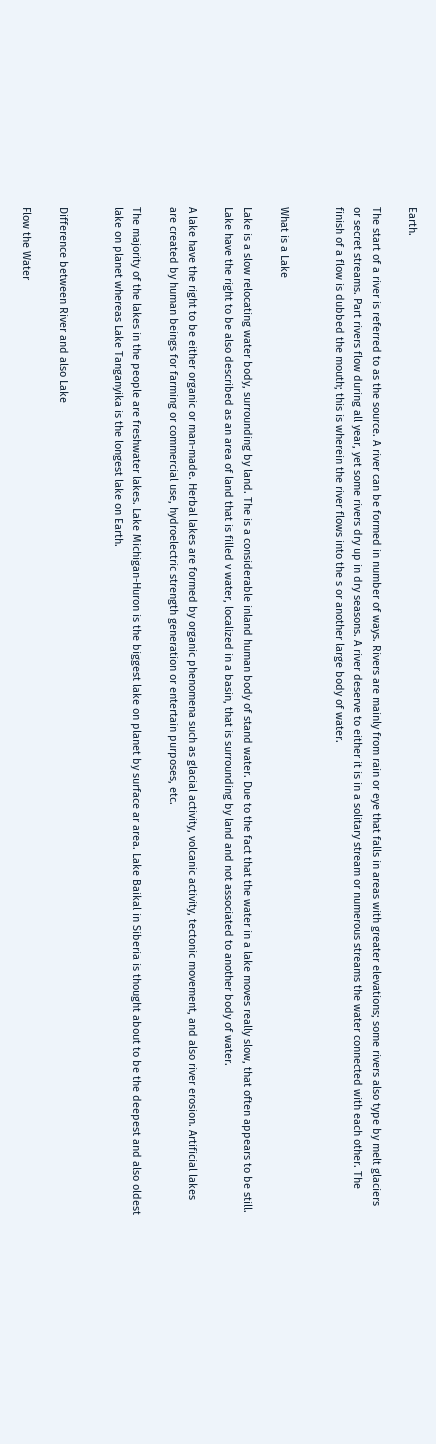Earth.

The start of a river is referred to as the source. A river can be formed in number of ways. Rivers are mainly from rain or eye that falls in areas with greater elevations; some rivers also type by melt glaciers or secret streams. Part rivers flow during all year, yet some rivers dry up in dry seasons. A river deserve to either it is in a solitary stream or numerous streams the water connected with each other. The finish of a flow is dubbed the mouth; this is wherein the river flows into the s or another large body of water.


What is a Lake

Lake is a slow relocating water body, surrounding by land. The is a considerable inland human body of stand water. Due to the fact that the water in a lake moves really slow, that often appears to be still. Lake have the right to be also described as an area of land that is filled v water, localized in a basin, that is surrounding by land and not associated to another body of water.

A lake have the right to be either organic or man-made. Herbal lakes are formed by organic phenomena such as glacial activity, volcanic activity, tectonic movement, and also river erosion. Artificial lakes are created by human beings for farming or commercial use, hydroelectric strength generation or entertain purposes, etc.

The majority of the lakes in the people are freshwater lakes. Lake Michigan-Huron is the biggest lake on planet by surface ar area. Lake Baikal in Siberia is thought about to be the deepest and also oldest lake on planet whereas Lake Tanganyika is the longest lake on Earth.


Difference between River and also Lake

Flow the Water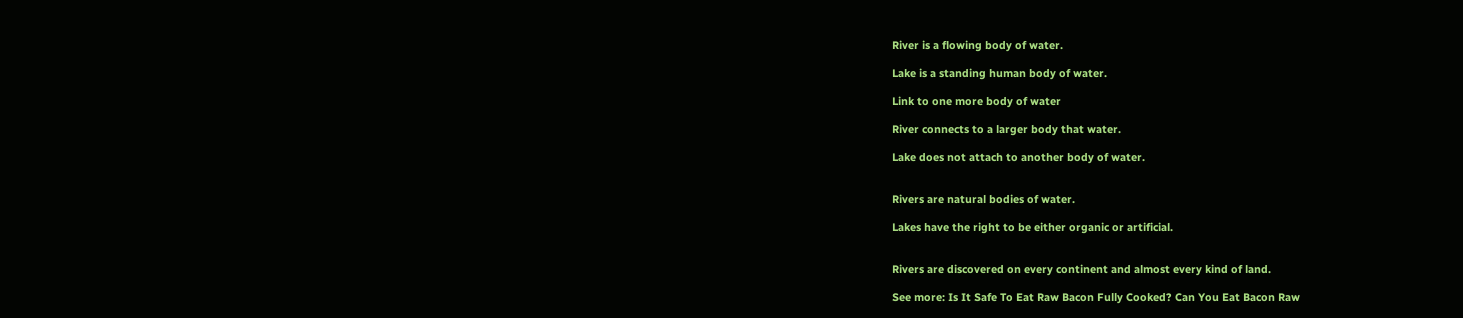River is a flowing body of water.

Lake is a standing human body of water.

Link to one more body of water

River connects to a larger body that water.

Lake does not attach to another body of water.


Rivers are natural bodies of water.

Lakes have the right to be either organic or artificial.


Rivers are discovered on every continent and almost every kind of land.

See more: Is It Safe To Eat Raw Bacon Fully Cooked? Can You Eat Bacon Raw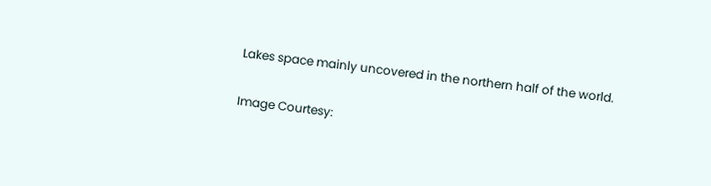Lakes space mainly uncovered in the northern half of the world.


Image Courtesy: